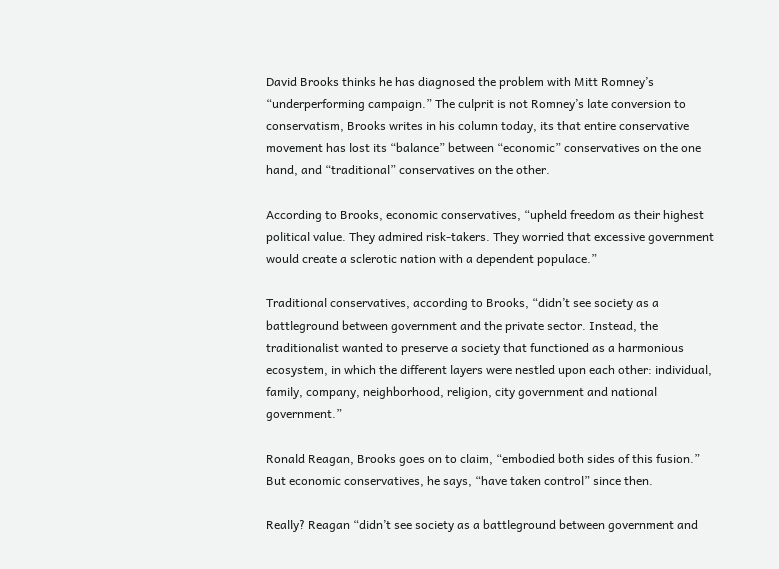David Brooks thinks he has diagnosed the problem with Mitt Romney’s “underperforming campaign.” The culprit is not Romney’s late conversion to conservatism, Brooks writes in his column today, its that entire conservative movement has lost its “balance” between “economic” conservatives on the one hand, and “traditional” conservatives on the other.

According to Brooks, economic conservatives, “upheld freedom as their highest political value. They admired risk-takers. They worried that excessive government would create a sclerotic nation with a dependent populace.”

Traditional conservatives, according to Brooks, “didn’t see society as a battleground between government and the private sector. Instead, the traditionalist wanted to preserve a society that functioned as a harmonious ecosystem, in which the different layers were nestled upon each other: individual, family, company, neighborhood, religion, city government and national government.”

Ronald Reagan, Brooks goes on to claim, “embodied both sides of this fusion.” But economic conservatives, he says, “have taken control” since then.

Really? Reagan “didn’t see society as a battleground between government and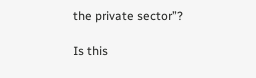the private sector”?

Is this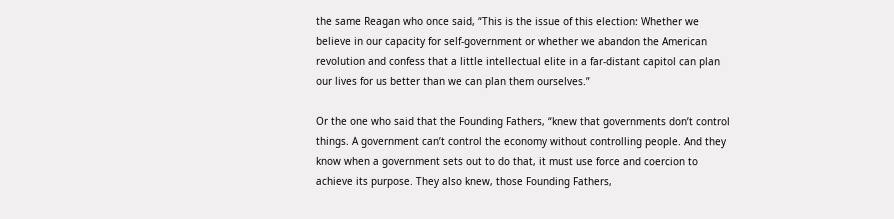the same Reagan who once said, “This is the issue of this election: Whether we believe in our capacity for self-government or whether we abandon the American revolution and confess that a little intellectual elite in a far-distant capitol can plan our lives for us better than we can plan them ourselves.”

Or the one who said that the Founding Fathers, “knew that governments don’t control things. A government can’t control the economy without controlling people. And they know when a government sets out to do that, it must use force and coercion to achieve its purpose. They also knew, those Founding Fathers,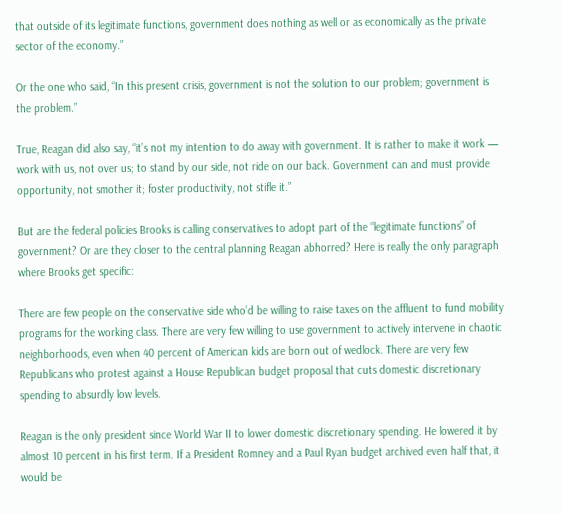that outside of its legitimate functions, government does nothing as well or as economically as the private sector of the economy.”

Or the one who said, “In this present crisis, government is not the solution to our problem; government is the problem.”

True, Reagan did also say, “it’s not my intention to do away with government. It is rather to make it work — work with us, not over us; to stand by our side, not ride on our back. Government can and must provide opportunity, not smother it; foster productivity, not stifle it.”

But are the federal policies Brooks is calling conservatives to adopt part of the “legitimate functions” of government? Or are they closer to the central planning Reagan abhorred? Here is really the only paragraph where Brooks get specific:

There are few people on the conservative side who’d be willing to raise taxes on the affluent to fund mobility programs for the working class. There are very few willing to use government to actively intervene in chaotic neighborhoods, even when 40 percent of American kids are born out of wedlock. There are very few Republicans who protest against a House Republican budget proposal that cuts domestic discretionary spending to absurdly low levels.

Reagan is the only president since World War II to lower domestic discretionary spending. He lowered it by almost 10 percent in his first term. If a President Romney and a Paul Ryan budget archived even half that, it would be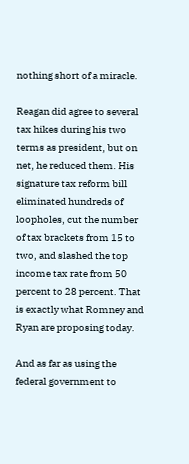nothing short of a miracle.

Reagan did agree to several tax hikes during his two terms as president, but on net, he reduced them. His signature tax reform bill eliminated hundreds of loopholes, cut the number of tax brackets from 15 to two, and slashed the top income tax rate from 50 percent to 28 percent. That is exactly what Romney and Ryan are proposing today.

And as far as using the federal government to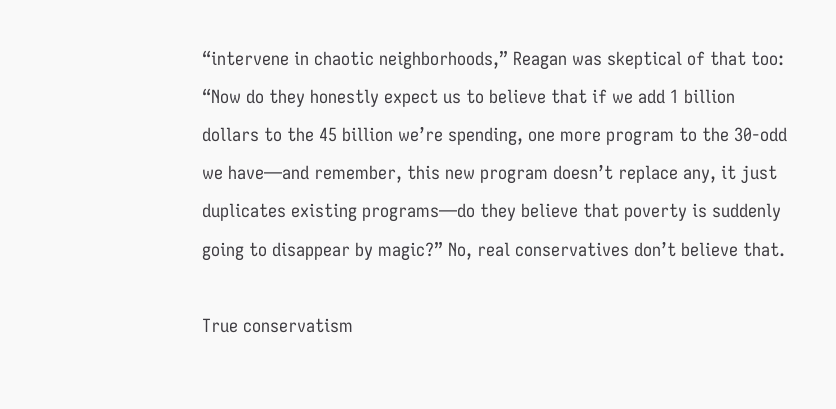“intervene in chaotic neighborhoods,” Reagan was skeptical of that too: “Now do they honestly expect us to believe that if we add 1 billion dollars to the 45 billion we’re spending, one more program to the 30-odd we have—and remember, this new program doesn’t replace any, it just duplicates existing programs—do they believe that poverty is suddenly going to disappear by magic?” No, real conservatives don’t believe that.

True conservatism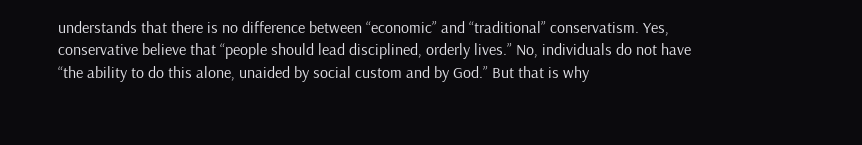understands that there is no difference between “economic” and “traditional” conservatism. Yes, conservative believe that “people should lead disciplined, orderly lives.” No, individuals do not have “the ability to do this alone, unaided by social custom and by God.” But that is why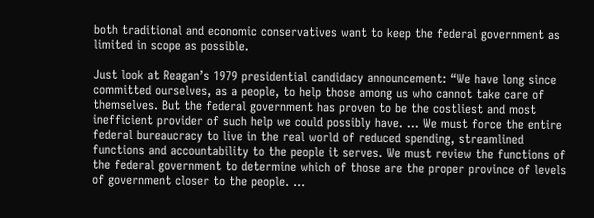both traditional and economic conservatives want to keep the federal government as limited in scope as possible.

Just look at Reagan’s 1979 presidential candidacy announcement: “We have long since committed ourselves, as a people, to help those among us who cannot take care of themselves. But the federal government has proven to be the costliest and most inefficient provider of such help we could possibly have. … We must force the entire federal bureaucracy to live in the real world of reduced spending, streamlined functions and accountability to the people it serves. We must review the functions of the federal government to determine which of those are the proper province of levels of government closer to the people. …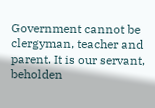Government cannot be clergyman, teacher and parent. It is our servant, beholden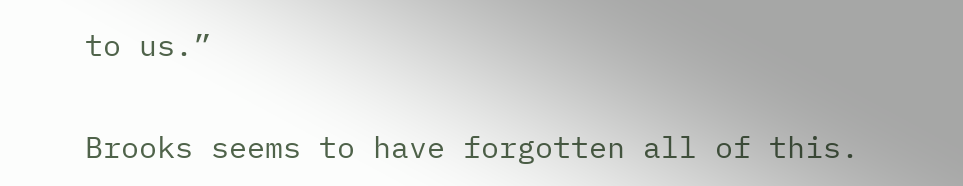to us.”

Brooks seems to have forgotten all of this.